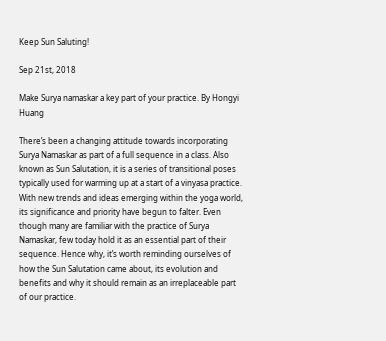Keep Sun Saluting!

Sep 21st, 2018

Make Surya namaskar a key part of your practice. By Hongyi Huang

There’s been a changing attitude towards incorporating Surya Namaskar as part of a full sequence in a class. Also known as Sun Salutation, it is a series of transitional poses typically used for warming up at a start of a vinyasa practice. With new trends and ideas emerging within the yoga world, its significance and priority have begun to falter. Even though many are familiar with the practice of Surya Namaskar, few today hold it as an essential part of their sequence. Hence why, it’s worth reminding ourselves of how the Sun Salutation came about, its evolution and benefits and why it should remain as an irreplaceable part of our practice.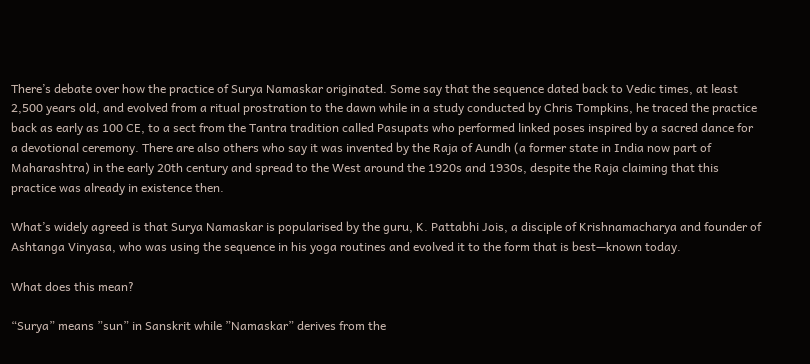There’s debate over how the practice of Surya Namaskar originated. Some say that the sequence dated back to Vedic times, at least 2,500 years old, and evolved from a ritual prostration to the dawn while in a study conducted by Chris Tompkins, he traced the practice back as early as 100 CE, to a sect from the Tantra tradition called Pasupats who performed linked poses inspired by a sacred dance for a devotional ceremony. There are also others who say it was invented by the Raja of Aundh (a former state in India now part of Maharashtra) in the early 20th century and spread to the West around the 1920s and 1930s, despite the Raja claiming that this practice was already in existence then.

What’s widely agreed is that Surya Namaskar is popularised by the guru, K. Pattabhi Jois, a disciple of Krishnamacharya and founder of Ashtanga Vinyasa, who was using the sequence in his yoga routines and evolved it to the form that is best—known today.

What does this mean?

“Surya” means ”sun” in Sanskrit while ”Namaskar” derives from the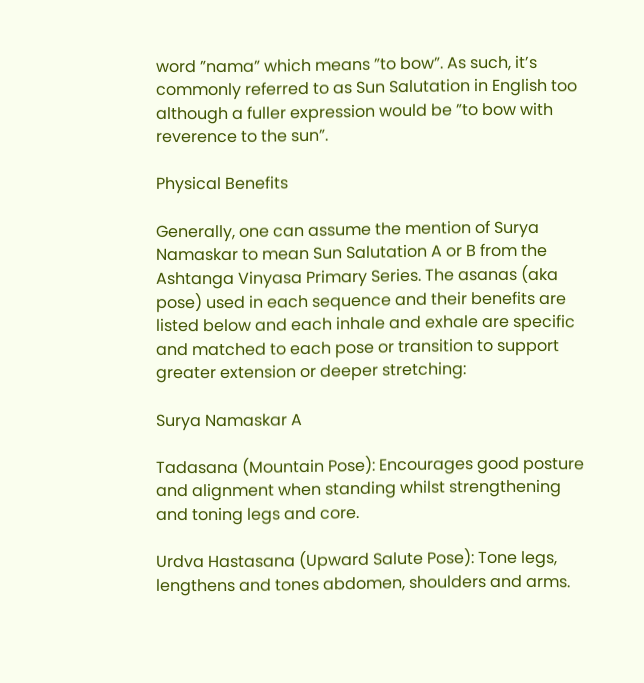word ”nama” which means ”to bow”. As such, it’s commonly referred to as Sun Salutation in English too although a fuller expression would be ”to bow with reverence to the sun”.

Physical Benefits

Generally, one can assume the mention of Surya Namaskar to mean Sun Salutation A or B from the Ashtanga Vinyasa Primary Series. The asanas (aka pose) used in each sequence and their benefits are listed below and each inhale and exhale are specific and matched to each pose or transition to support greater extension or deeper stretching:

Surya Namaskar A

Tadasana (Mountain Pose): Encourages good posture and alignment when standing whilst strengthening and toning legs and core.

Urdva Hastasana (Upward Salute Pose): Tone legs, lengthens and tones abdomen, shoulders and arms.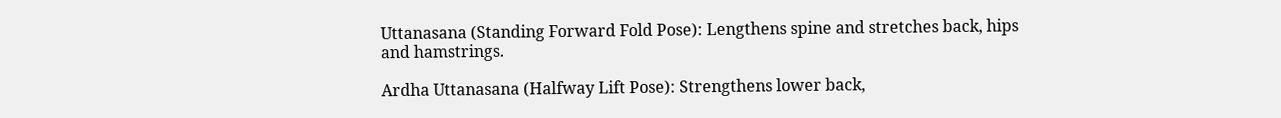Uttanasana (Standing Forward Fold Pose): Lengthens spine and stretches back, hips and hamstrings.

Ardha Uttanasana (Halfway Lift Pose): Strengthens lower back,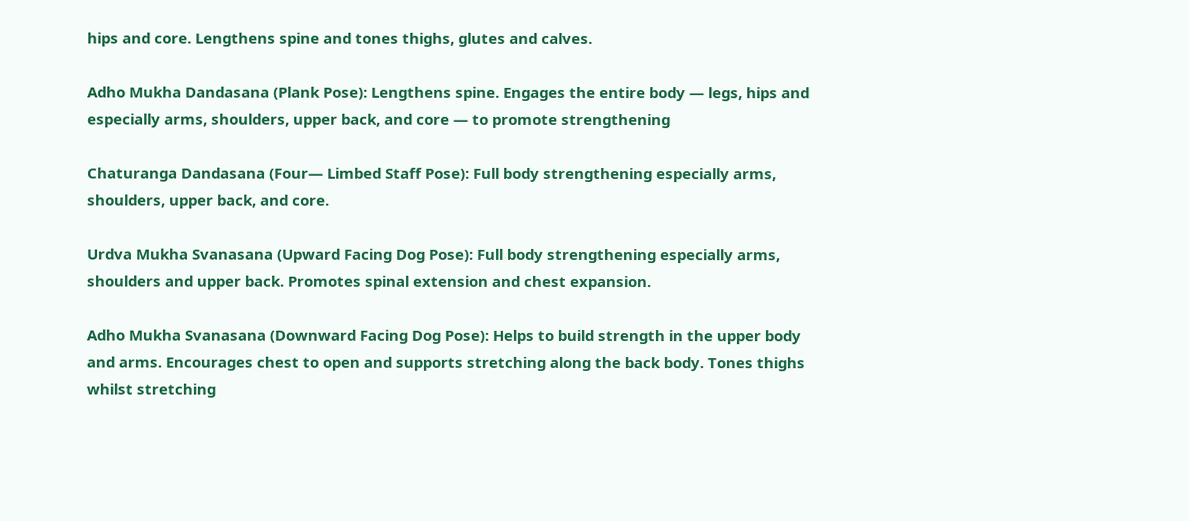hips and core. Lengthens spine and tones thighs, glutes and calves.

Adho Mukha Dandasana (Plank Pose): Lengthens spine. Engages the entire body — legs, hips and especially arms, shoulders, upper back, and core — to promote strengthening

Chaturanga Dandasana (Four— Limbed Staff Pose): Full body strengthening especially arms, shoulders, upper back, and core.

Urdva Mukha Svanasana (Upward Facing Dog Pose): Full body strengthening especially arms, shoulders and upper back. Promotes spinal extension and chest expansion.

Adho Mukha Svanasana (Downward Facing Dog Pose): Helps to build strength in the upper body and arms. Encourages chest to open and supports stretching along the back body. Tones thighs whilst stretching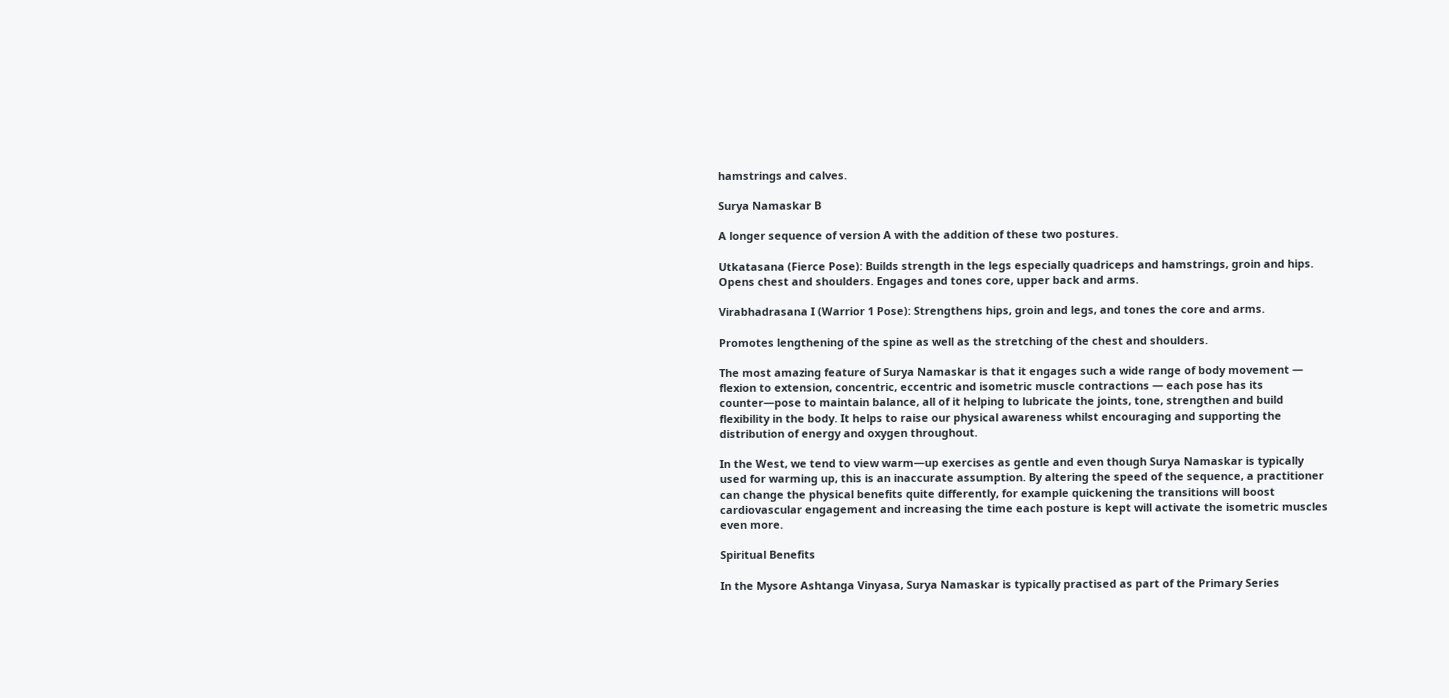hamstrings and calves.

Surya Namaskar B

A longer sequence of version A with the addition of these two postures.

Utkatasana (Fierce Pose): Builds strength in the legs especially quadriceps and hamstrings, groin and hips. Opens chest and shoulders. Engages and tones core, upper back and arms.

Virabhadrasana I (Warrior 1 Pose): Strengthens hips, groin and legs, and tones the core and arms.

Promotes lengthening of the spine as well as the stretching of the chest and shoulders.

The most amazing feature of Surya Namaskar is that it engages such a wide range of body movement — flexion to extension, concentric, eccentric and isometric muscle contractions — each pose has its counter—pose to maintain balance, all of it helping to lubricate the joints, tone, strengthen and build flexibility in the body. It helps to raise our physical awareness whilst encouraging and supporting the distribution of energy and oxygen throughout.

In the West, we tend to view warm—up exercises as gentle and even though Surya Namaskar is typically used for warming up, this is an inaccurate assumption. By altering the speed of the sequence, a practitioner can change the physical benefits quite differently, for example quickening the transitions will boost cardiovascular engagement and increasing the time each posture is kept will activate the isometric muscles even more.

Spiritual Benefits

In the Mysore Ashtanga Vinyasa, Surya Namaskar is typically practised as part of the Primary Series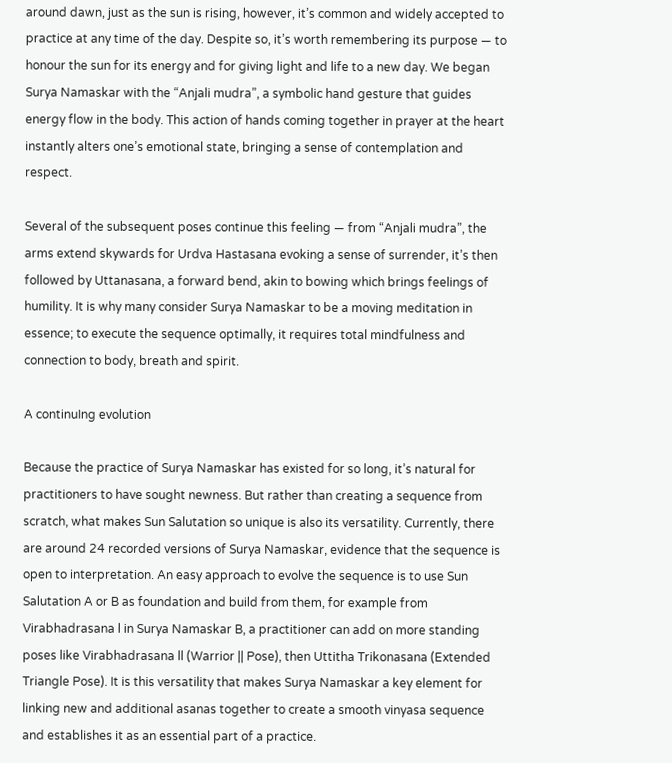around dawn, just as the sun is rising, however, it’s common and widely accepted to practice at any time of the day. Despite so, it’s worth remembering its purpose — to honour the sun for its energy and for giving light and life to a new day. We began Surya Namaskar with the “Anjali mudra”, a symbolic hand gesture that guides energy flow in the body. This action of hands coming together in prayer at the heart instantly alters one’s emotional state, bringing a sense of contemplation and respect.

Several of the subsequent poses continue this feeling — from “Anjali mudra”, the arms extend skywards for Urdva Hastasana evoking a sense of surrender, it’s then followed by Uttanasana, a forward bend, akin to bowing which brings feelings of humility. It is why many consider Surya Namaskar to be a moving meditation in essence; to execute the sequence optimally, it requires total mindfulness and connection to body, breath and spirit.

A continuIng evolution

Because the practice of Surya Namaskar has existed for so long, it’s natural for practitioners to have sought newness. But rather than creating a sequence from scratch, what makes Sun Salutation so unique is also its versatility. Currently, there are around 24 recorded versions of Surya Namaskar, evidence that the sequence is open to interpretation. An easy approach to evolve the sequence is to use Sun Salutation A or B as foundation and build from them, for example from Virabhadrasana l in Surya Namaskar B, a practitioner can add on more standing poses like Virabhadrasana ll (Warrior || Pose), then Uttitha Trikonasana (Extended Triangle Pose). It is this versatility that makes Surya Namaskar a key element for linking new and additional asanas together to create a smooth vinyasa sequence and establishes it as an essential part of a practice.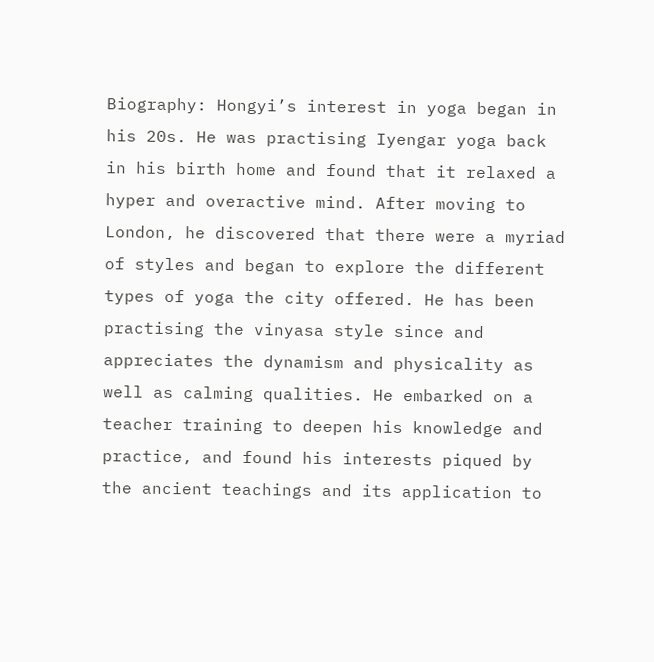Biography: Hongyi’s interest in yoga began in his 20s. He was practising Iyengar yoga back in his birth home and found that it relaxed a hyper and overactive mind. After moving to London, he discovered that there were a myriad of styles and began to explore the different types of yoga the city offered. He has been practising the vinyasa style since and appreciates the dynamism and physicality as well as calming qualities. He embarked on a teacher training to deepen his knowledge and practice, and found his interests piqued by the ancient teachings and its application to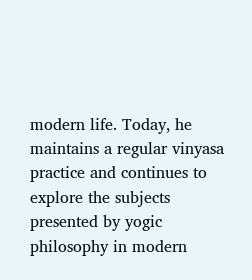modern life. Today, he maintains a regular vinyasa practice and continues to explore the subjects presented by yogic philosophy in modern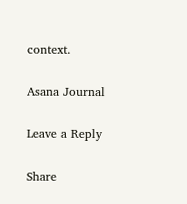context.

Asana Journal

Leave a Reply

Share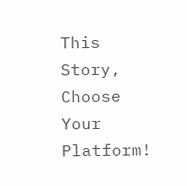This Story, Choose Your Platform!